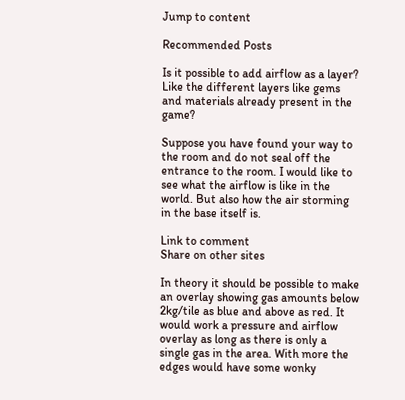Jump to content

Recommended Posts

Is it possible to add airflow as a layer? Like the different layers like gems and materials already present in the game?

Suppose you have found your way to the room and do not seal off the entrance to the room. I would like to see what the airflow is like in the world. But also how the air storming in the base itself is.

Link to comment
Share on other sites

In theory it should be possible to make an overlay showing gas amounts below 2kg/tile as blue and above as red. It would work a pressure and airflow overlay as long as there is only a single gas in the area. With more the edges would have some wonky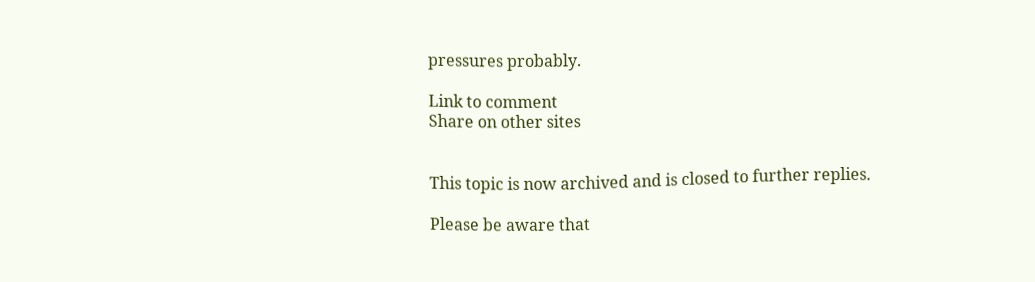pressures probably.

Link to comment
Share on other sites


This topic is now archived and is closed to further replies.

Please be aware that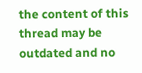the content of this thread may be outdated and no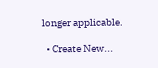longer applicable.

  • Create New...